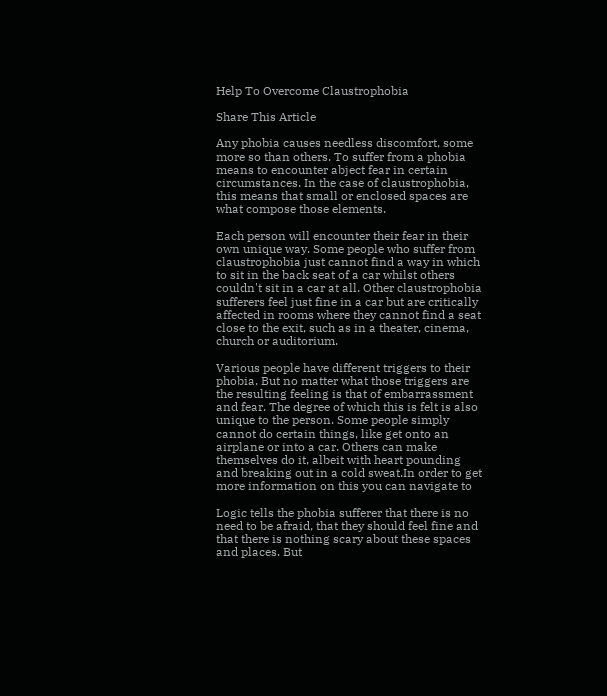Help To Overcome Claustrophobia

Share This Article

Any phobia causes needless discomfort, some more so than others. To suffer from a phobia means to encounter abject fear in certain circumstances. In the case of claustrophobia, this means that small or enclosed spaces are what compose those elements.

Each person will encounter their fear in their own unique way. Some people who suffer from claustrophobia just cannot find a way in which to sit in the back seat of a car whilst others couldn't sit in a car at all. Other claustrophobia sufferers feel just fine in a car but are critically affected in rooms where they cannot find a seat close to the exit, such as in a theater, cinema, church or auditorium.

Various people have different triggers to their phobia. But no matter what those triggers are the resulting feeling is that of embarrassment and fear. The degree of which this is felt is also unique to the person. Some people simply cannot do certain things, like get onto an airplane or into a car. Others can make themselves do it, albeit with heart pounding and breaking out in a cold sweat.In order to get more information on this you can navigate to

Logic tells the phobia sufferer that there is no need to be afraid, that they should feel fine and that there is nothing scary about these spaces and places. But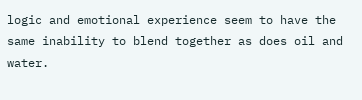logic and emotional experience seem to have the same inability to blend together as does oil and water.